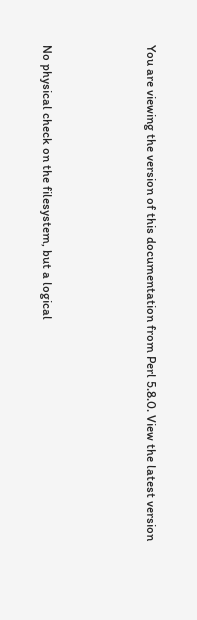You are viewing the version of this documentation from Perl 5.8.0. View the latest version



No physical check on the filesystem, but a logical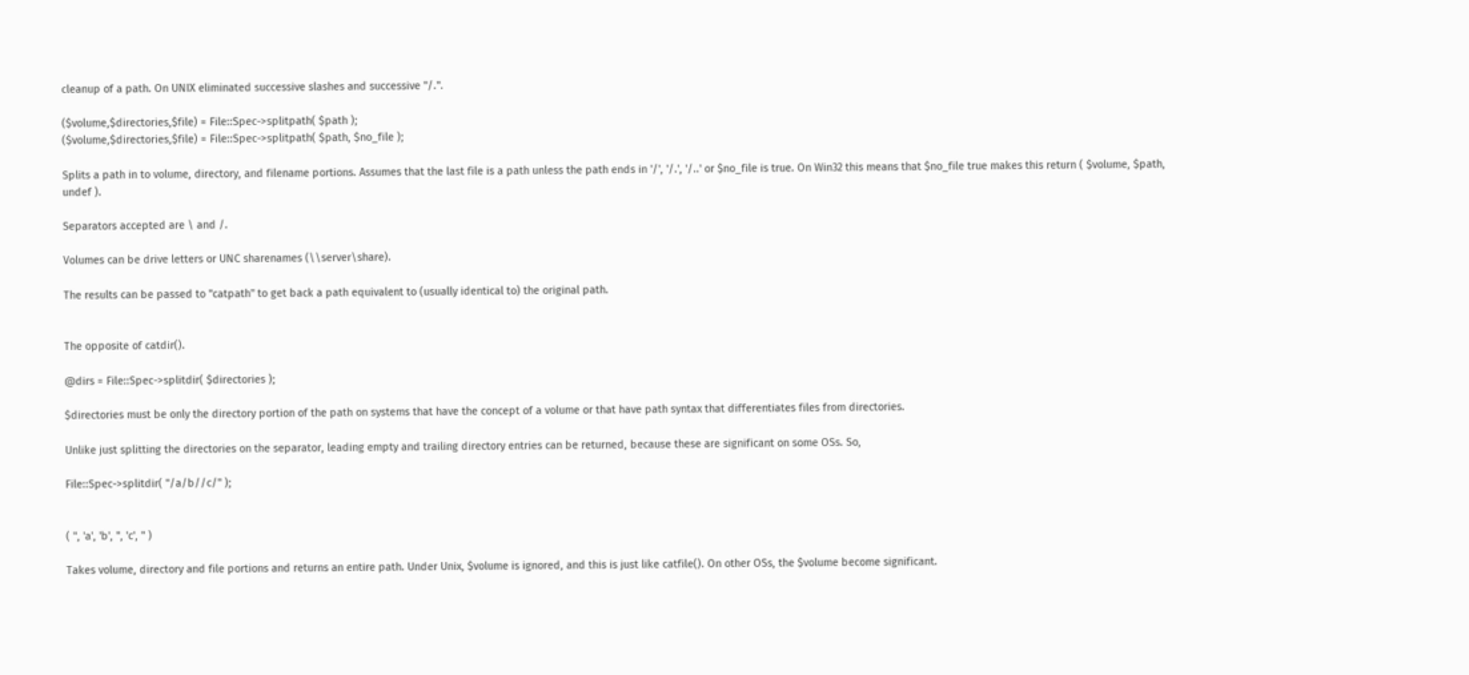cleanup of a path. On UNIX eliminated successive slashes and successive "/.".

($volume,$directories,$file) = File::Spec->splitpath( $path );
($volume,$directories,$file) = File::Spec->splitpath( $path, $no_file );

Splits a path in to volume, directory, and filename portions. Assumes that the last file is a path unless the path ends in '/', '/.', '/..' or $no_file is true. On Win32 this means that $no_file true makes this return ( $volume, $path, undef ).

Separators accepted are \ and /.

Volumes can be drive letters or UNC sharenames (\\server\share).

The results can be passed to "catpath" to get back a path equivalent to (usually identical to) the original path.


The opposite of catdir().

@dirs = File::Spec->splitdir( $directories );

$directories must be only the directory portion of the path on systems that have the concept of a volume or that have path syntax that differentiates files from directories.

Unlike just splitting the directories on the separator, leading empty and trailing directory entries can be returned, because these are significant on some OSs. So,

File::Spec->splitdir( "/a/b//c/" );


( '', 'a', 'b', '', 'c', '' )

Takes volume, directory and file portions and returns an entire path. Under Unix, $volume is ignored, and this is just like catfile(). On other OSs, the $volume become significant.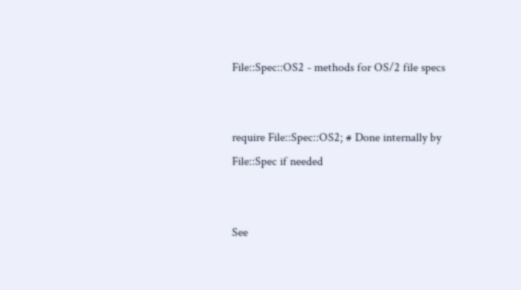File::Spec::OS2 - methods for OS/2 file specs


require File::Spec::OS2; # Done internally by File::Spec if needed


See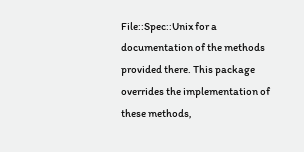File::Spec::Unix for a documentation of the methods provided there. This package overrides the implementation of these methods,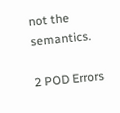not the semantics.

2 POD Errors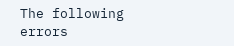The following errors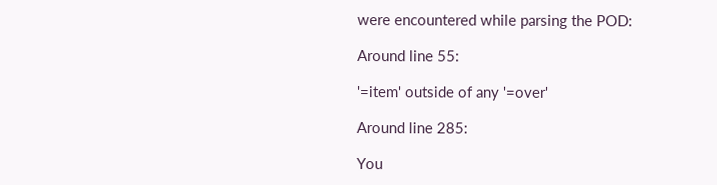were encountered while parsing the POD:

Around line 55:

'=item' outside of any '=over'

Around line 285:

You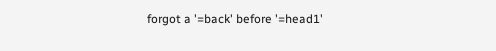forgot a '=back' before '=head1'